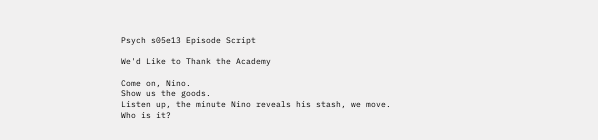Psych s05e13 Episode Script

We'd Like to Thank the Academy

Come on, Nino.
Show us the goods.
Listen up, the minute Nino reveals his stash, we move.
Who is it?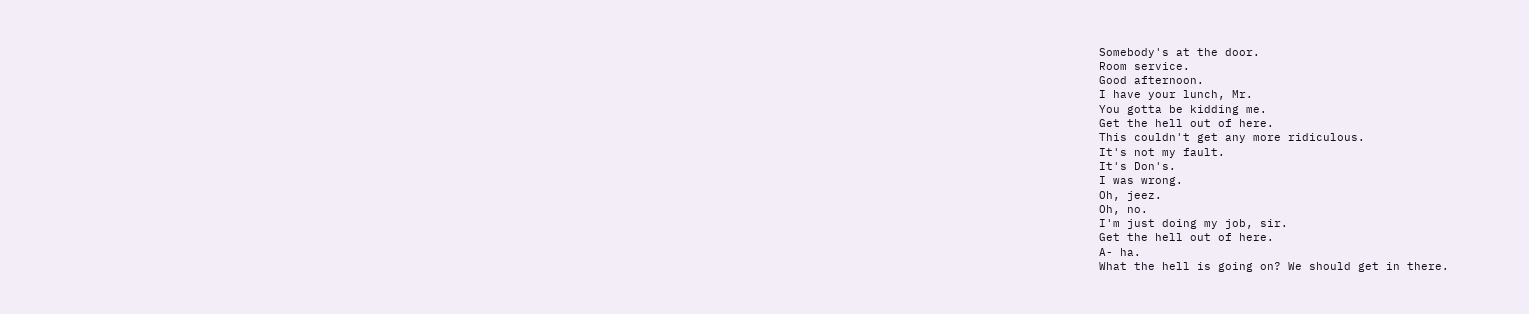Somebody's at the door.
Room service.
Good afternoon.
I have your lunch, Mr.
You gotta be kidding me.
Get the hell out of here.
This couldn't get any more ridiculous.
It's not my fault.
It's Don's.
I was wrong.
Oh, jeez.
Oh, no.
I'm just doing my job, sir.
Get the hell out of here.
A- ha.
What the hell is going on? We should get in there.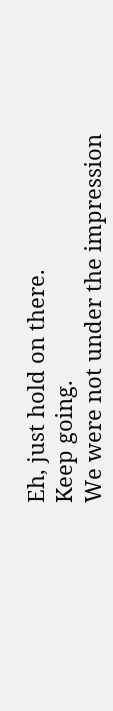Eh, just hold on there.
Keep going.
We were not under the impression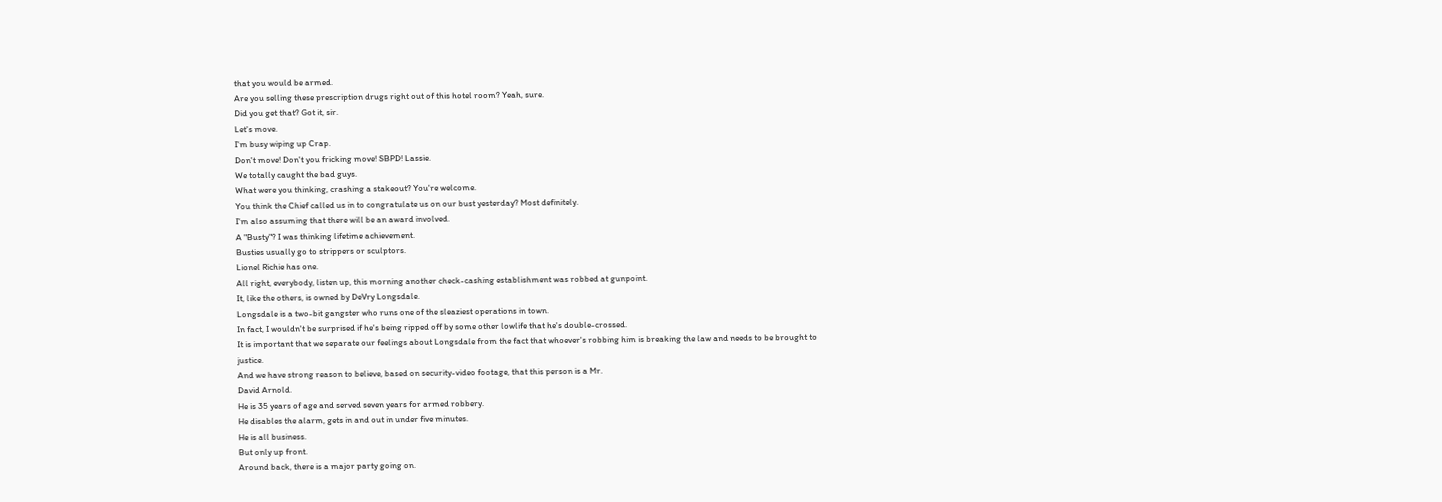that you would be armed.
Are you selling these prescription drugs right out of this hotel room? Yeah, sure.
Did you get that? Got it, sir.
Let's move.
I'm busy wiping up Crap.
Don't move! Don't you fricking move! SBPD! Lassie.
We totally caught the bad guys.
What were you thinking, crashing a stakeout? You're welcome.
You think the Chief called us in to congratulate us on our bust yesterday? Most definitely.
I'm also assuming that there will be an award involved.
A "Busty"? I was thinking lifetime achievement.
Busties usually go to strippers or sculptors.
Lionel Richie has one.
All right, everybody, listen up, this morning another check-cashing establishment was robbed at gunpoint.
It, like the others, is owned by DeVry Longsdale.
Longsdale is a two-bit gangster who runs one of the sleaziest operations in town.
In fact, I wouldn't be surprised if he's being ripped off by some other lowlife that he's double-crossed.
It is important that we separate our feelings about Longsdale from the fact that whoever's robbing him is breaking the law and needs to be brought to justice.
And we have strong reason to believe, based on security-video footage, that this person is a Mr.
David Arnold.
He is 35 years of age and served seven years for armed robbery.
He disables the alarm, gets in and out in under five minutes.
He is all business.
But only up front.
Around back, there is a major party going on.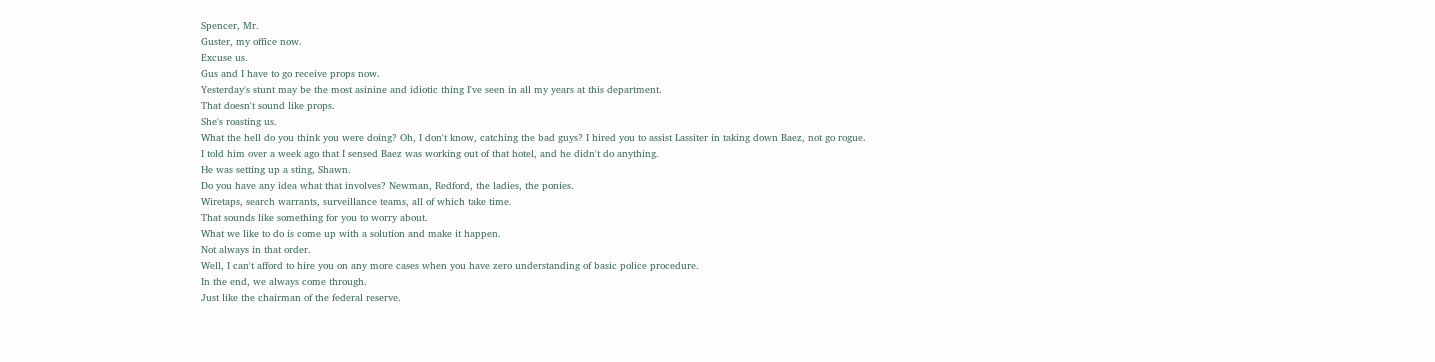Spencer, Mr.
Guster, my office now.
Excuse us.
Gus and I have to go receive props now.
Yesterday's stunt may be the most asinine and idiotic thing I've seen in all my years at this department.
That doesn't sound like props.
She's roasting us.
What the hell do you think you were doing? Oh, I don't know, catching the bad guys? I hired you to assist Lassiter in taking down Baez, not go rogue.
I told him over a week ago that I sensed Baez was working out of that hotel, and he didn't do anything.
He was setting up a sting, Shawn.
Do you have any idea what that involves? Newman, Redford, the ladies, the ponies.
Wiretaps, search warrants, surveillance teams, all of which take time.
That sounds like something for you to worry about.
What we like to do is come up with a solution and make it happen.
Not always in that order.
Well, I can't afford to hire you on any more cases when you have zero understanding of basic police procedure.
In the end, we always come through.
Just like the chairman of the federal reserve.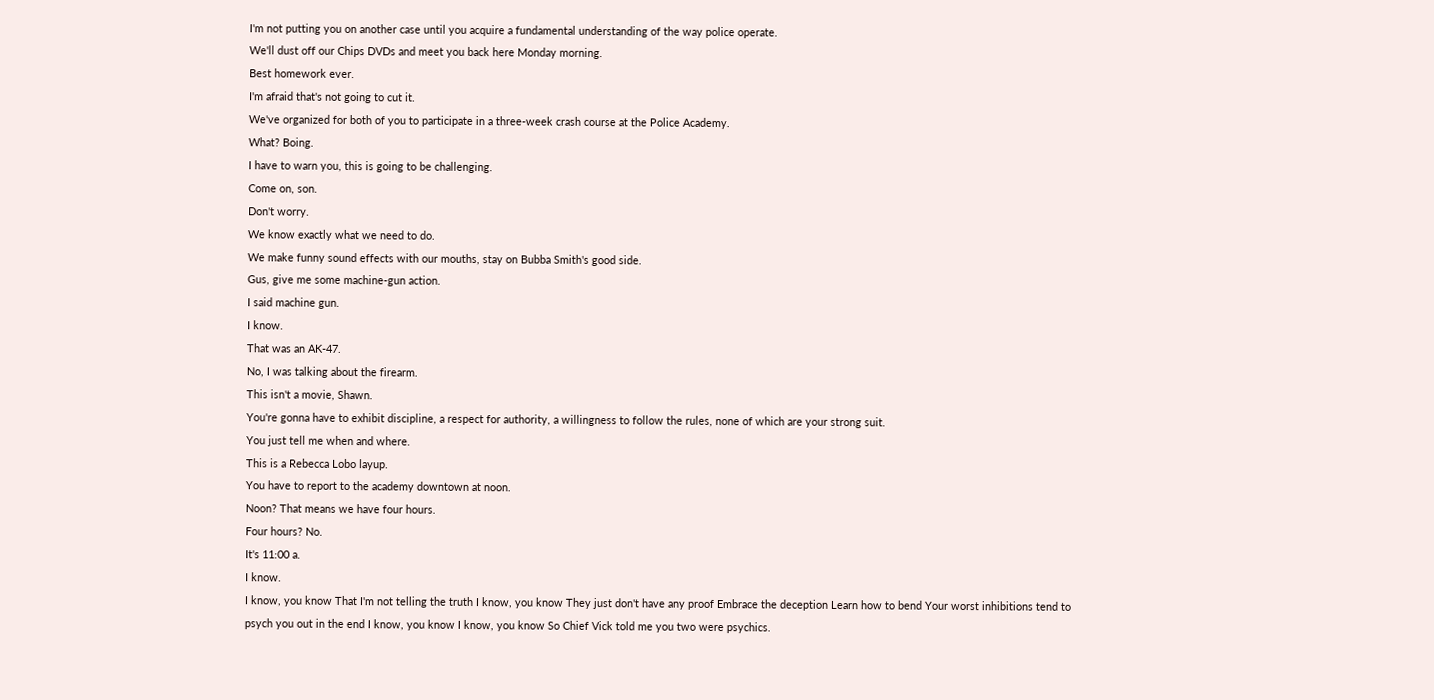I'm not putting you on another case until you acquire a fundamental understanding of the way police operate.
We'll dust off our Chips DVDs and meet you back here Monday morning.
Best homework ever.
I'm afraid that's not going to cut it.
We've organized for both of you to participate in a three-week crash course at the Police Academy.
What? Boing.
I have to warn you, this is going to be challenging.
Come on, son.
Don't worry.
We know exactly what we need to do.
We make funny sound effects with our mouths, stay on Bubba Smith's good side.
Gus, give me some machine-gun action.
I said machine gun.
I know.
That was an AK-47.
No, I was talking about the firearm.
This isn't a movie, Shawn.
You're gonna have to exhibit discipline, a respect for authority, a willingness to follow the rules, none of which are your strong suit.
You just tell me when and where.
This is a Rebecca Lobo layup.
You have to report to the academy downtown at noon.
Noon? That means we have four hours.
Four hours? No.
It's 11:00 a.
I know.
I know, you know That I'm not telling the truth I know, you know They just don't have any proof Embrace the deception Learn how to bend Your worst inhibitions tend to psych you out in the end I know, you know I know, you know So Chief Vick told me you two were psychics.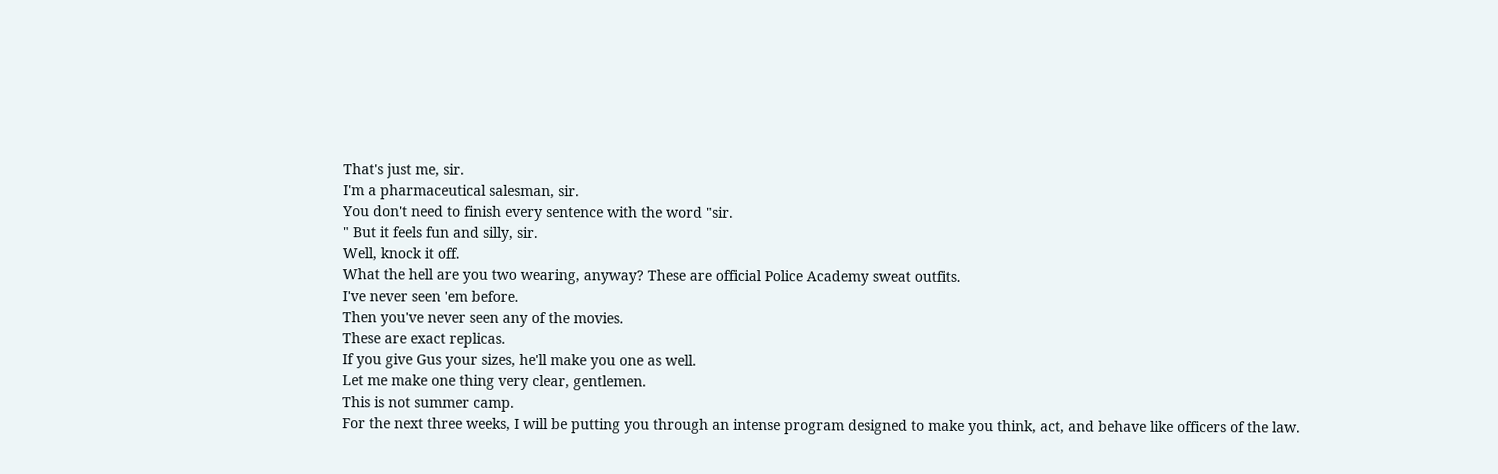That's just me, sir.
I'm a pharmaceutical salesman, sir.
You don't need to finish every sentence with the word "sir.
" But it feels fun and silly, sir.
Well, knock it off.
What the hell are you two wearing, anyway? These are official Police Academy sweat outfits.
I've never seen 'em before.
Then you've never seen any of the movies.
These are exact replicas.
If you give Gus your sizes, he'll make you one as well.
Let me make one thing very clear, gentlemen.
This is not summer camp.
For the next three weeks, I will be putting you through an intense program designed to make you think, act, and behave like officers of the law.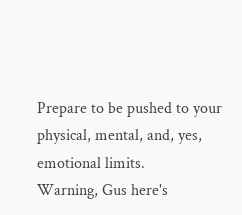Prepare to be pushed to your physical, mental, and, yes, emotional limits.
Warning, Gus here's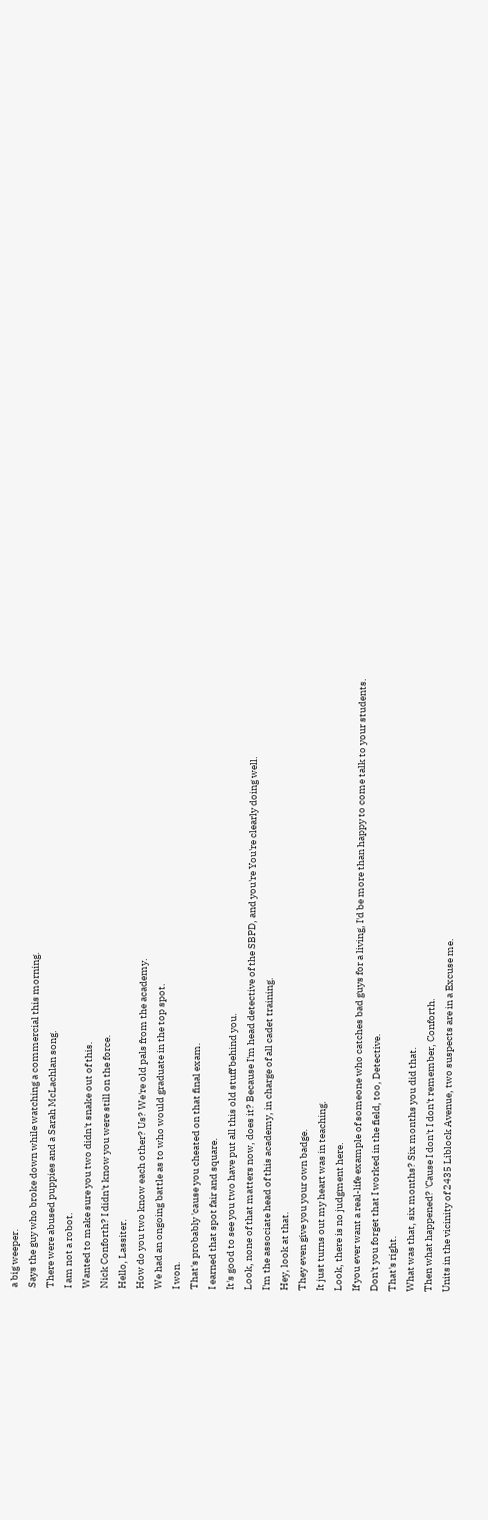a big weeper.
Says the guy who broke down while watching a commercial this morning.
There were abused puppies and a Sarah McLachlan song.
I am not a robot.
Wanted to make sure you two didn't snake out of this.
Nick Conforth? I didn't know you were still on the force.
Hello, Lassiter.
How do you two know each other? Us? We're old pals from the academy.
We had an ongoing battle as to who would graduate in the top spot.
I won.
That's probably 'cause you cheated on that final exam.
I earned that spot fair and square.
It's good to see you two have put all this old stuff behind you.
Look, none of that matters now, does it? Because I'm head detective of the SBPD, and you're You're clearly doing well.
I'm the associate head of this academy, in charge of all cadet training.
Hey, look at that.
They even give you your own badge.
It just turns out my heart was in teaching.
Look, there is no judgment here.
If you ever want a real-life example of someone who catches bad guys for a living, I'd be more than happy to come talk to your students.
Don't you forget that I worked in the field, too, Detective.
That's right.
What was that, six months? Six months you did that.
Then what happened? 'Cause I don't I don't remember, Conforth.
Units in the vicinity of 2435 Liblock Avenue, two suspects are in a Excuse me.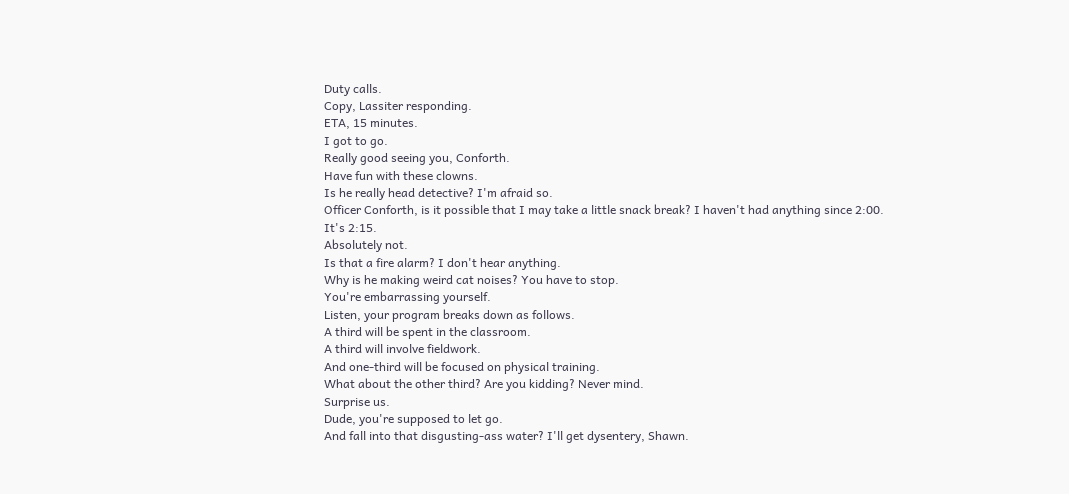Duty calls.
Copy, Lassiter responding.
ETA, 15 minutes.
I got to go.
Really good seeing you, Conforth.
Have fun with these clowns.
Is he really head detective? I'm afraid so.
Officer Conforth, is it possible that I may take a little snack break? I haven't had anything since 2:00.
It's 2:15.
Absolutely not.
Is that a fire alarm? I don't hear anything.
Why is he making weird cat noises? You have to stop.
You're embarrassing yourself.
Listen, your program breaks down as follows.
A third will be spent in the classroom.
A third will involve fieldwork.
And one-third will be focused on physical training.
What about the other third? Are you kidding? Never mind.
Surprise us.
Dude, you're supposed to let go.
And fall into that disgusting-ass water? I'll get dysentery, Shawn.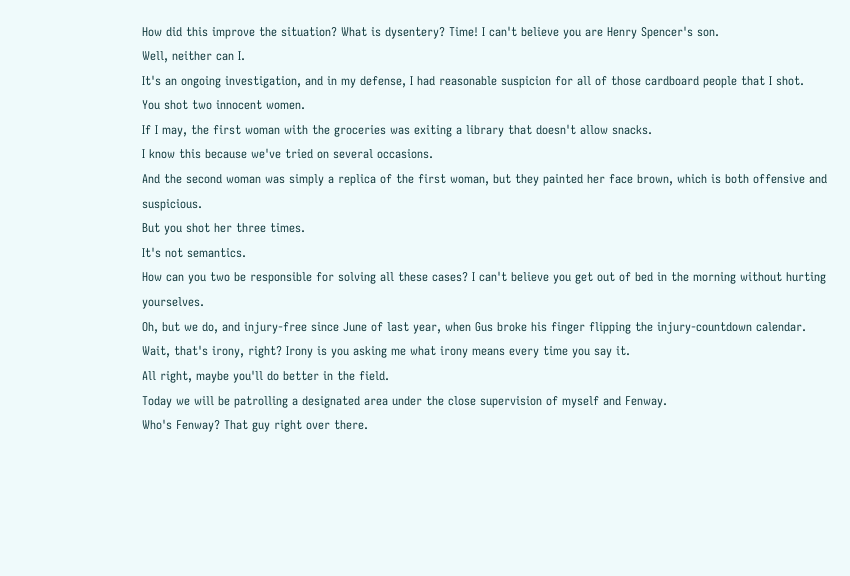How did this improve the situation? What is dysentery? Time! I can't believe you are Henry Spencer's son.
Well, neither can I.
It's an ongoing investigation, and in my defense, I had reasonable suspicion for all of those cardboard people that I shot.
You shot two innocent women.
If I may, the first woman with the groceries was exiting a library that doesn't allow snacks.
I know this because we've tried on several occasions.
And the second woman was simply a replica of the first woman, but they painted her face brown, which is both offensive and suspicious.
But you shot her three times.
It's not semantics.
How can you two be responsible for solving all these cases? I can't believe you get out of bed in the morning without hurting yourselves.
Oh, but we do, and injury-free since June of last year, when Gus broke his finger flipping the injury-countdown calendar.
Wait, that's irony, right? Irony is you asking me what irony means every time you say it.
All right, maybe you'll do better in the field.
Today we will be patrolling a designated area under the close supervision of myself and Fenway.
Who's Fenway? That guy right over there.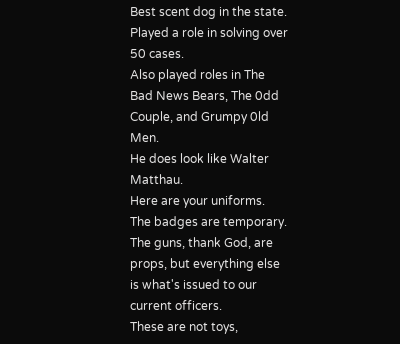Best scent dog in the state.
Played a role in solving over 50 cases.
Also played roles in The Bad News Bears, The 0dd Couple, and Grumpy 0ld Men.
He does look like Walter Matthau.
Here are your uniforms.
The badges are temporary.
The guns, thank God, are props, but everything else is what's issued to our current officers.
These are not toys,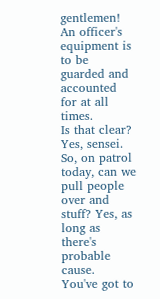gentlemen! An officer's equipment is to be guarded and accounted for at all times.
Is that clear? Yes, sensei.
So, on patrol today, can we pull people over and stuff? Yes, as long as there's probable cause.
You've got to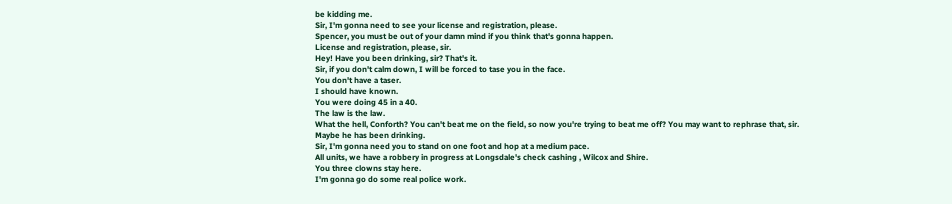be kidding me.
Sir, I'm gonna need to see your license and registration, please.
Spencer, you must be out of your damn mind if you think that's gonna happen.
License and registration, please, sir.
Hey! Have you been drinking, sir? That's it.
Sir, if you don't calm down, I will be forced to tase you in the face.
You don't have a taser.
I should have known.
You were doing 45 in a 40.
The law is the law.
What the hell, Conforth? You can't beat me on the field, so now you're trying to beat me off? You may want to rephrase that, sir.
Maybe he has been drinking.
Sir, I'm gonna need you to stand on one foot and hop at a medium pace.
All units, we have a robbery in progress at Longsdale's check cashing , Wilcox and Shire.
You three clowns stay here.
I'm gonna go do some real police work.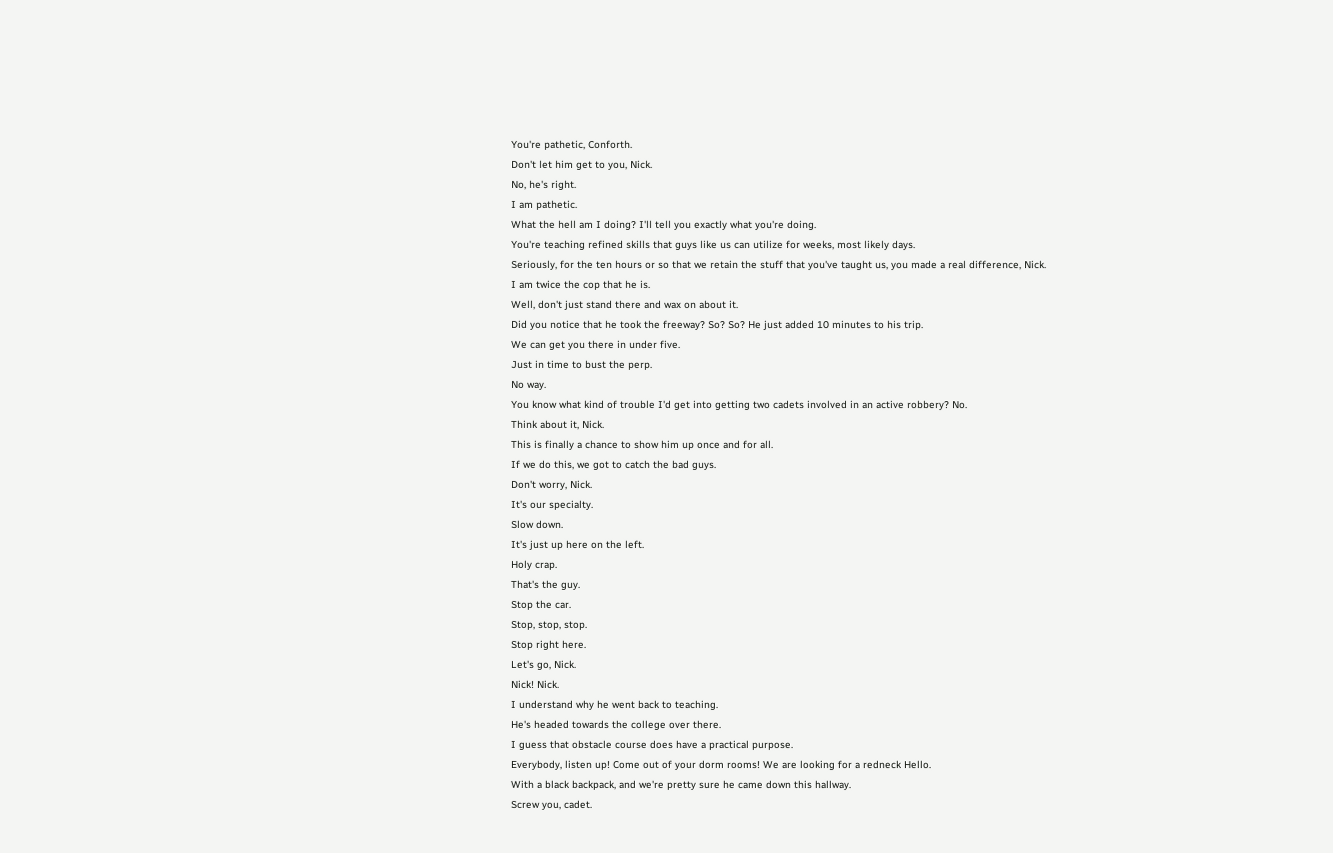You're pathetic, Conforth.
Don't let him get to you, Nick.
No, he's right.
I am pathetic.
What the hell am I doing? I'll tell you exactly what you're doing.
You're teaching refined skills that guys like us can utilize for weeks, most likely days.
Seriously, for the ten hours or so that we retain the stuff that you've taught us, you made a real difference, Nick.
I am twice the cop that he is.
Well, don't just stand there and wax on about it.
Did you notice that he took the freeway? So? So? He just added 10 minutes to his trip.
We can get you there in under five.
Just in time to bust the perp.
No way.
You know what kind of trouble I'd get into getting two cadets involved in an active robbery? No.
Think about it, Nick.
This is finally a chance to show him up once and for all.
If we do this, we got to catch the bad guys.
Don't worry, Nick.
It's our specialty.
Slow down.
It's just up here on the left.
Holy crap.
That's the guy.
Stop the car.
Stop, stop, stop.
Stop right here.
Let's go, Nick.
Nick! Nick.
I understand why he went back to teaching.
He's headed towards the college over there.
I guess that obstacle course does have a practical purpose.
Everybody, listen up! Come out of your dorm rooms! We are looking for a redneck Hello.
With a black backpack, and we're pretty sure he came down this hallway.
Screw you, cadet.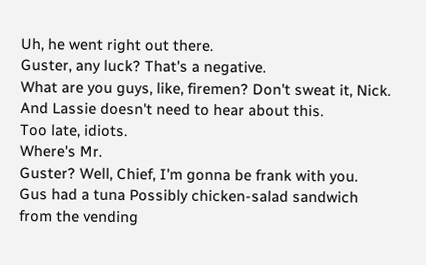Uh, he went right out there.
Guster, any luck? That's a negative.
What are you guys, like, firemen? Don't sweat it, Nick.
And Lassie doesn't need to hear about this.
Too late, idiots.
Where's Mr.
Guster? Well, Chief, I'm gonna be frank with you.
Gus had a tuna Possibly chicken-salad sandwich from the vending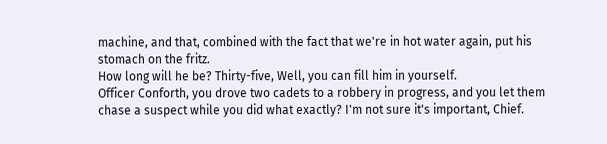machine, and that, combined with the fact that we're in hot water again, put his stomach on the fritz.
How long will he be? Thirty-five, Well, you can fill him in yourself.
Officer Conforth, you drove two cadets to a robbery in progress, and you let them chase a suspect while you did what exactly? I'm not sure it's important, Chief.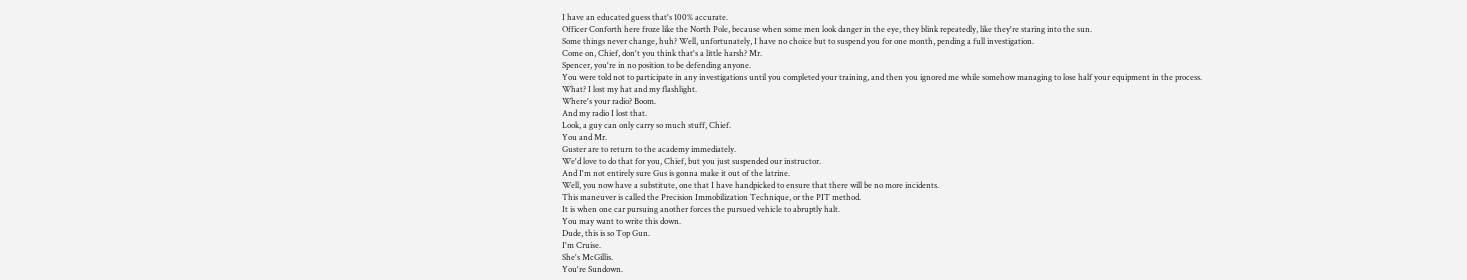I have an educated guess that's 100% accurate.
Officer Conforth here froze like the North Pole, because when some men look danger in the eye, they blink repeatedly, like they're staring into the sun.
Some things never change, huh? Well, unfortunately, I have no choice but to suspend you for one month, pending a full investigation.
Come on, Chief, don't you think that's a little harsh? Mr.
Spencer, you're in no position to be defending anyone.
You were told not to participate in any investigations until you completed your training, and then you ignored me while somehow managing to lose half your equipment in the process.
What? I lost my hat and my flashlight.
Where's your radio? Boom.
And my radio I lost that.
Look, a guy can only carry so much stuff, Chief.
You and Mr.
Guster are to return to the academy immediately.
We'd love to do that for you, Chief, but you just suspended our instructor.
And I'm not entirely sure Gus is gonna make it out of the latrine.
Well, you now have a substitute, one that I have handpicked to ensure that there will be no more incidents.
This maneuver is called the Precision Immobilization Technique, or the PIT method.
It is when one car pursuing another forces the pursued vehicle to abruptly halt.
You may want to write this down.
Dude, this is so Top Gun.
I'm Cruise.
She's McGillis.
You're Sundown.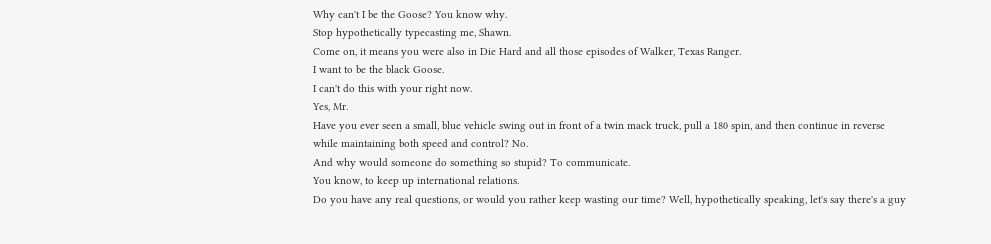Why can't I be the Goose? You know why.
Stop hypothetically typecasting me, Shawn.
Come on, it means you were also in Die Hard and all those episodes of Walker, Texas Ranger.
I want to be the black Goose.
I can't do this with your right now.
Yes, Mr.
Have you ever seen a small, blue vehicle swing out in front of a twin mack truck, pull a 180 spin, and then continue in reverse while maintaining both speed and control? No.
And why would someone do something so stupid? To communicate.
You know, to keep up international relations.
Do you have any real questions, or would you rather keep wasting our time? Well, hypothetically speaking, let's say there's a guy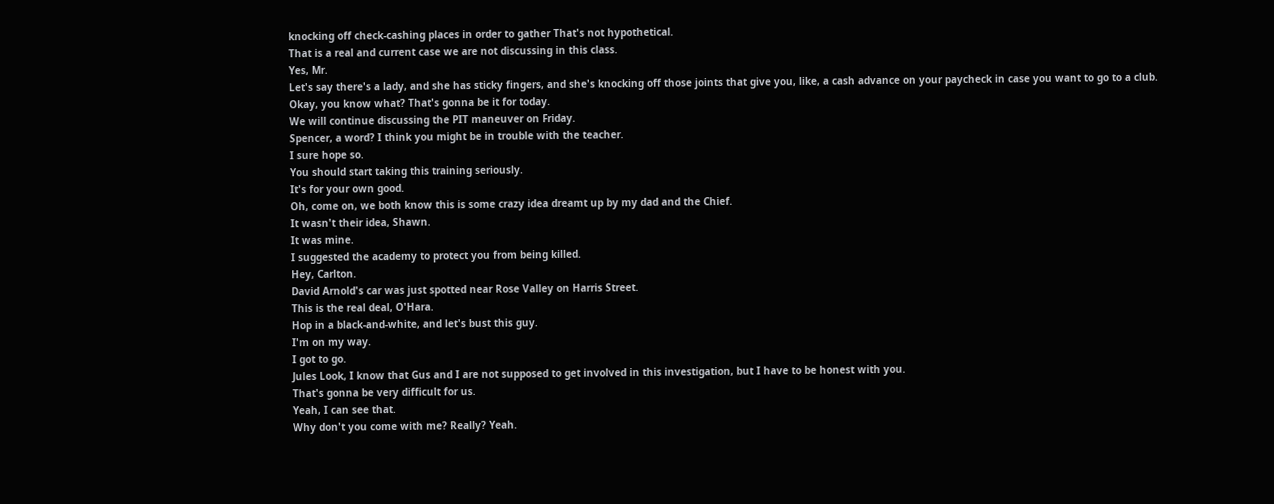knocking off check-cashing places in order to gather That's not hypothetical.
That is a real and current case we are not discussing in this class.
Yes, Mr.
Let's say there's a lady, and she has sticky fingers, and she's knocking off those joints that give you, like, a cash advance on your paycheck in case you want to go to a club.
Okay, you know what? That's gonna be it for today.
We will continue discussing the PIT maneuver on Friday.
Spencer, a word? I think you might be in trouble with the teacher.
I sure hope so.
You should start taking this training seriously.
It's for your own good.
Oh, come on, we both know this is some crazy idea dreamt up by my dad and the Chief.
It wasn't their idea, Shawn.
It was mine.
I suggested the academy to protect you from being killed.
Hey, Carlton.
David Arnold's car was just spotted near Rose Valley on Harris Street.
This is the real deal, O'Hara.
Hop in a black-and-white, and let's bust this guy.
I'm on my way.
I got to go.
Jules Look, I know that Gus and I are not supposed to get involved in this investigation, but I have to be honest with you.
That's gonna be very difficult for us.
Yeah, I can see that.
Why don't you come with me? Really? Yeah.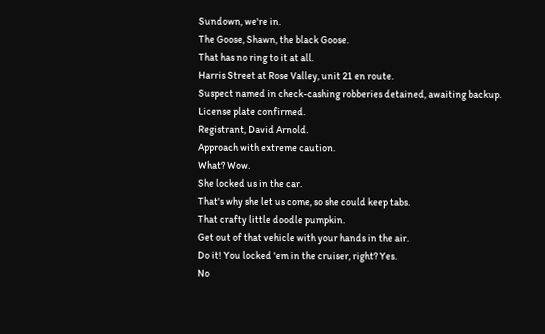Sundown, we're in.
The Goose, Shawn, the black Goose.
That has no ring to it at all.
Harris Street at Rose Valley, unit 21 en route.
Suspect named in check-cashing robberies detained, awaiting backup.
License plate confirmed.
Registrant, David Arnold.
Approach with extreme caution.
What? Wow.
She locked us in the car.
That's why she let us come, so she could keep tabs.
That crafty little doodle pumpkin.
Get out of that vehicle with your hands in the air.
Do it! You locked 'em in the cruiser, right? Yes.
No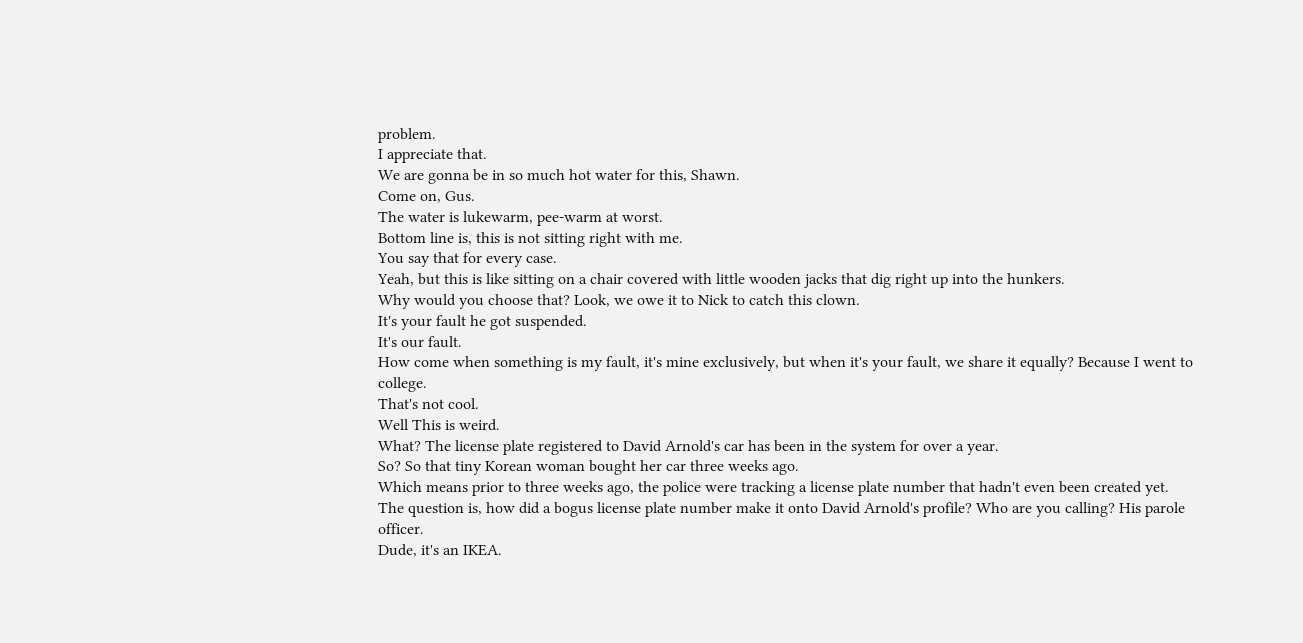problem.
I appreciate that.
We are gonna be in so much hot water for this, Shawn.
Come on, Gus.
The water is lukewarm, pee-warm at worst.
Bottom line is, this is not sitting right with me.
You say that for every case.
Yeah, but this is like sitting on a chair covered with little wooden jacks that dig right up into the hunkers.
Why would you choose that? Look, we owe it to Nick to catch this clown.
It's your fault he got suspended.
It's our fault.
How come when something is my fault, it's mine exclusively, but when it's your fault, we share it equally? Because I went to college.
That's not cool.
Well This is weird.
What? The license plate registered to David Arnold's car has been in the system for over a year.
So? So that tiny Korean woman bought her car three weeks ago.
Which means prior to three weeks ago, the police were tracking a license plate number that hadn't even been created yet.
The question is, how did a bogus license plate number make it onto David Arnold's profile? Who are you calling? His parole officer.
Dude, it's an IKEA.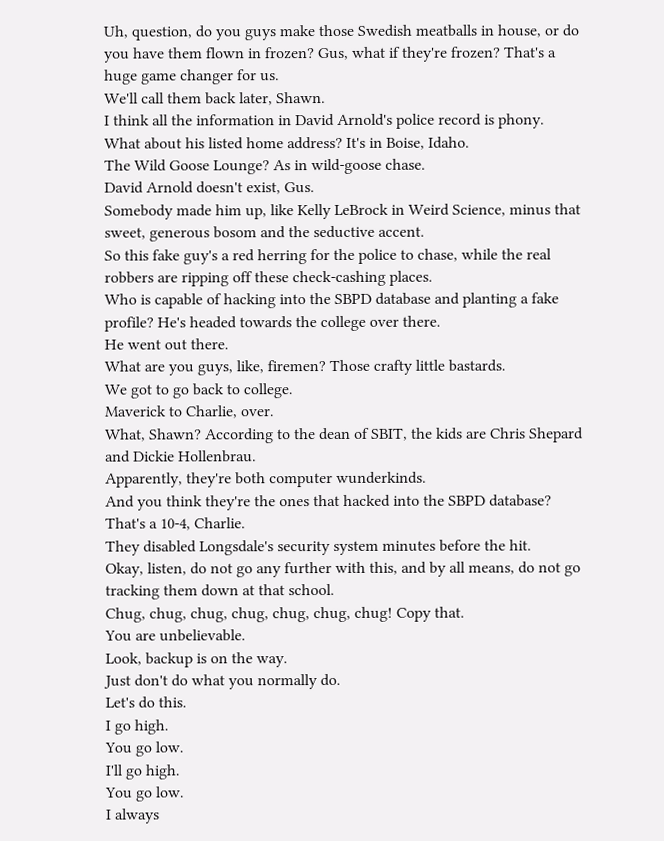Uh, question, do you guys make those Swedish meatballs in house, or do you have them flown in frozen? Gus, what if they're frozen? That's a huge game changer for us.
We'll call them back later, Shawn.
I think all the information in David Arnold's police record is phony.
What about his listed home address? It's in Boise, Idaho.
The Wild Goose Lounge? As in wild-goose chase.
David Arnold doesn't exist, Gus.
Somebody made him up, like Kelly LeBrock in Weird Science, minus that sweet, generous bosom and the seductive accent.
So this fake guy's a red herring for the police to chase, while the real robbers are ripping off these check-cashing places.
Who is capable of hacking into the SBPD database and planting a fake profile? He's headed towards the college over there.
He went out there.
What are you guys, like, firemen? Those crafty little bastards.
We got to go back to college.
Maverick to Charlie, over.
What, Shawn? According to the dean of SBIT, the kids are Chris Shepard and Dickie Hollenbrau.
Apparently, they're both computer wunderkinds.
And you think they're the ones that hacked into the SBPD database? That's a 10-4, Charlie.
They disabled Longsdale's security system minutes before the hit.
Okay, listen, do not go any further with this, and by all means, do not go tracking them down at that school.
Chug, chug, chug, chug, chug, chug, chug! Copy that.
You are unbelievable.
Look, backup is on the way.
Just don't do what you normally do.
Let's do this.
I go high.
You go low.
I'll go high.
You go low.
I always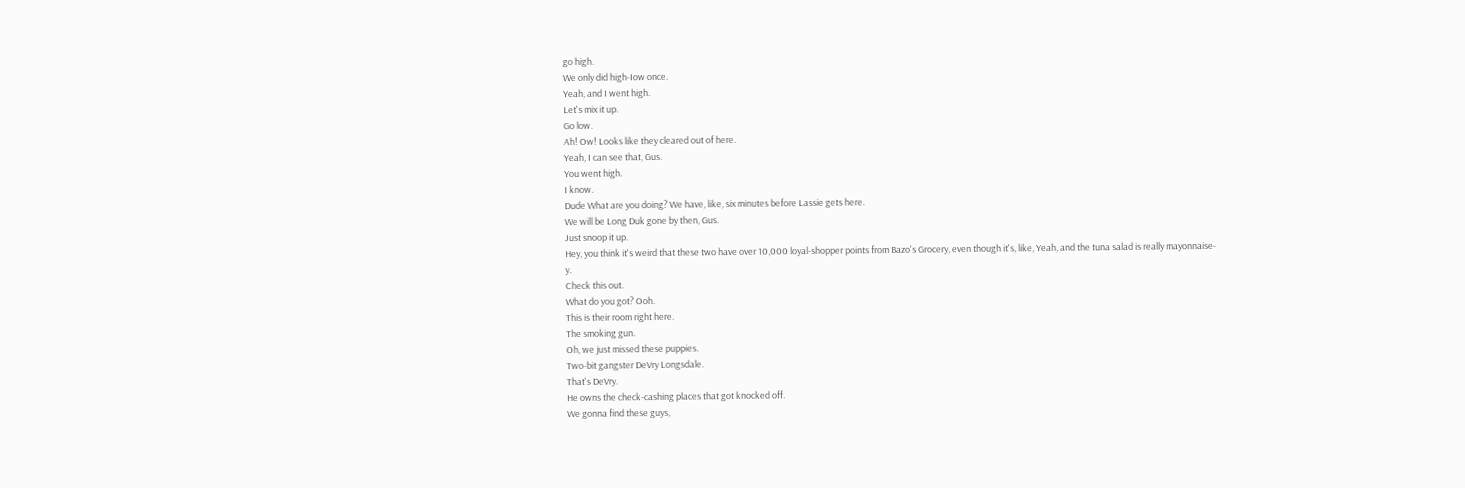go high.
We only did high-Iow once.
Yeah, and I went high.
Let's mix it up.
Go low.
Ah! Ow! Looks like they cleared out of here.
Yeah, I can see that, Gus.
You went high.
I know.
Dude What are you doing? We have, like, six minutes before Lassie gets here.
We will be Long Duk gone by then, Gus.
Just snoop it up.
Hey, you think it's weird that these two have over 10,000 loyal-shopper points from Bazo's Grocery, even though it's, like, Yeah, and the tuna salad is really mayonnaise-y.
Check this out.
What do you got? Ooh.
This is their room right here.
The smoking gun.
Oh, we just missed these puppies.
Two-bit gangster DeVry Longsdale.
That's DeVry.
He owns the check-cashing places that got knocked off.
We gonna find these guys,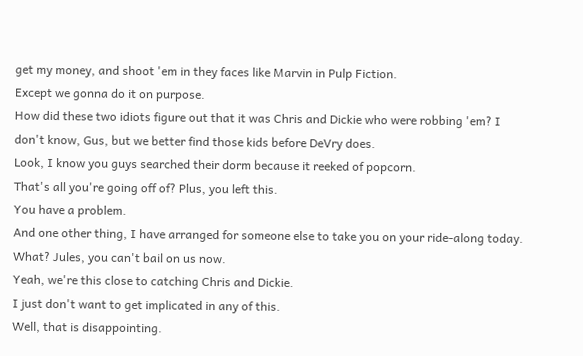get my money, and shoot 'em in they faces like Marvin in Pulp Fiction.
Except we gonna do it on purpose.
How did these two idiots figure out that it was Chris and Dickie who were robbing 'em? I don't know, Gus, but we better find those kids before DeVry does.
Look, I know you guys searched their dorm because it reeked of popcorn.
That's all you're going off of? Plus, you left this.
You have a problem.
And one other thing, I have arranged for someone else to take you on your ride-along today.
What? Jules, you can't bail on us now.
Yeah, we're this close to catching Chris and Dickie.
I just don't want to get implicated in any of this.
Well, that is disappointing.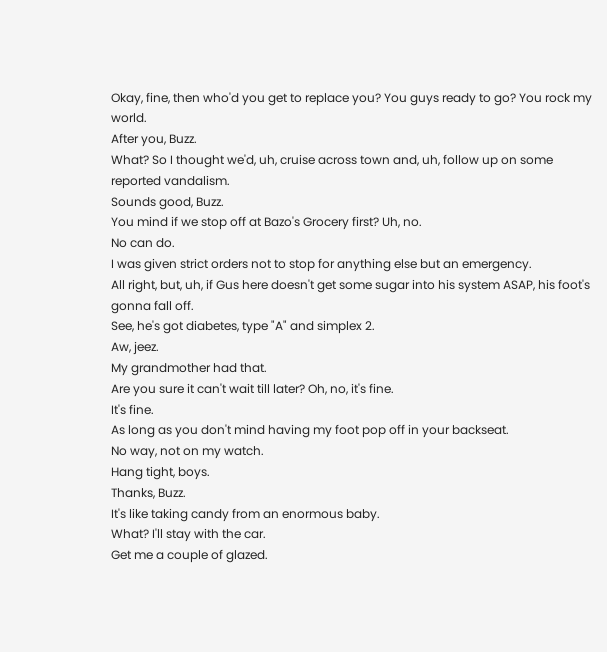Okay, fine, then who'd you get to replace you? You guys ready to go? You rock my world.
After you, Buzz.
What? So I thought we'd, uh, cruise across town and, uh, follow up on some reported vandalism.
Sounds good, Buzz.
You mind if we stop off at Bazo's Grocery first? Uh, no.
No can do.
I was given strict orders not to stop for anything else but an emergency.
All right, but, uh, if Gus here doesn't get some sugar into his system ASAP, his foot's gonna fall off.
See, he's got diabetes, type "A" and simplex 2.
Aw, jeez.
My grandmother had that.
Are you sure it can't wait till later? Oh, no, it's fine.
It's fine.
As long as you don't mind having my foot pop off in your backseat.
No way, not on my watch.
Hang tight, boys.
Thanks, Buzz.
It's like taking candy from an enormous baby.
What? I'll stay with the car.
Get me a couple of glazed.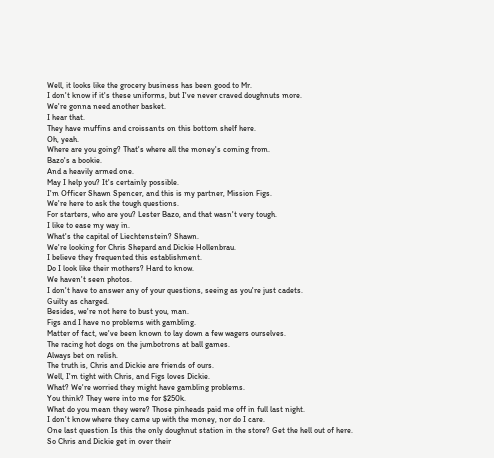Well, it looks like the grocery business has been good to Mr.
I don't know if it's these uniforms, but I've never craved doughnuts more.
We're gonna need another basket.
I hear that.
They have muffins and croissants on this bottom shelf here.
Oh, yeah.
Where are you going? That's where all the money's coming from.
Bazo's a bookie.
And a heavily armed one.
May I help you? It's certainly possible.
I'm Officer Shawn Spencer, and this is my partner, Mission Figs.
We're here to ask the tough questions.
For starters, who are you? Lester Bazo, and that wasn't very tough.
I like to ease my way in.
What's the capital of Liechtenstein? Shawn.
We're looking for Chris Shepard and Dickie Hollenbrau.
I believe they frequented this establishment.
Do I look like their mothers? Hard to know.
We haven't seen photos.
I don't have to answer any of your questions, seeing as you're just cadets.
Guilty as charged.
Besides, we're not here to bust you, man.
Figs and I have no problems with gambling.
Matter of fact, we've been known to lay down a few wagers ourselves.
The racing hot dogs on the jumbotrons at ball games.
Always bet on relish.
The truth is, Chris and Dickie are friends of ours.
Well, I'm tight with Chris, and Figs loves Dickie.
What? We're worried they might have gambling problems.
You think? They were into me for $250k.
What do you mean they were? Those pinheads paid me off in full last night.
I don't know where they came up with the money, nor do I care.
One last question Is this the only doughnut station in the store? Get the hell out of here.
So Chris and Dickie get in over their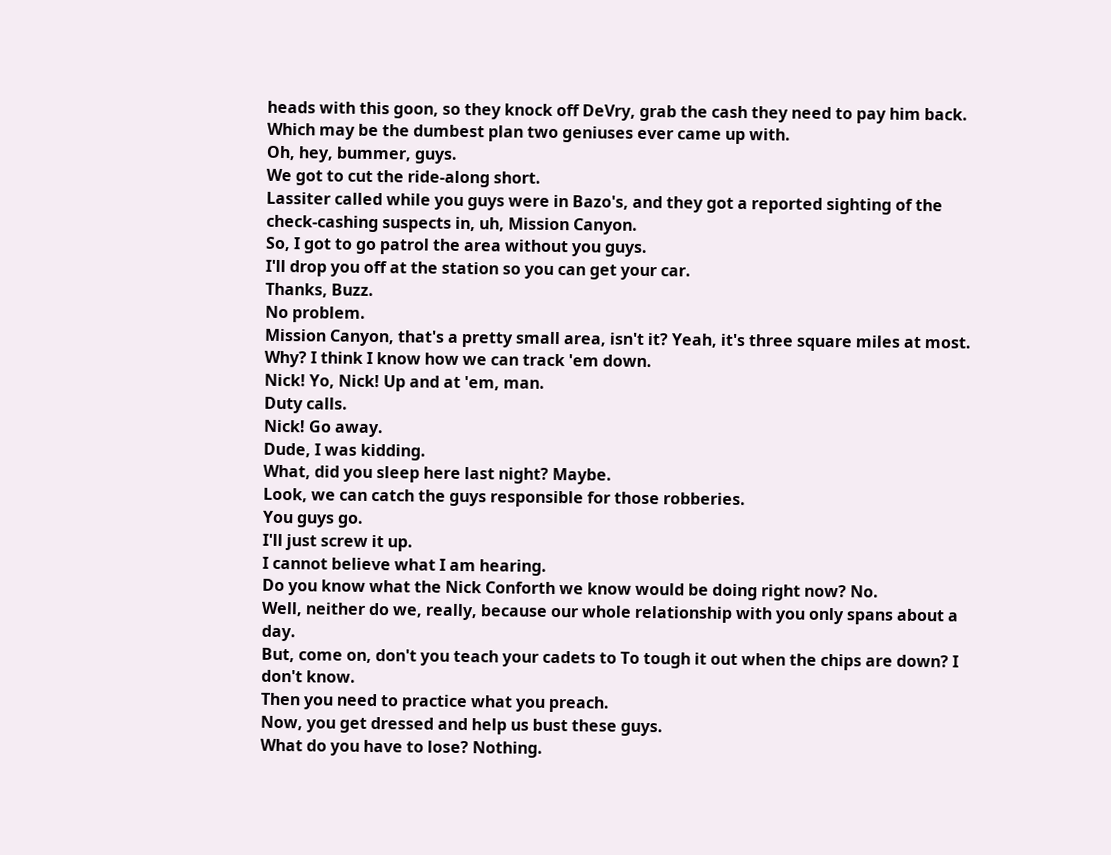heads with this goon, so they knock off DeVry, grab the cash they need to pay him back.
Which may be the dumbest plan two geniuses ever came up with.
Oh, hey, bummer, guys.
We got to cut the ride-along short.
Lassiter called while you guys were in Bazo's, and they got a reported sighting of the check-cashing suspects in, uh, Mission Canyon.
So, I got to go patrol the area without you guys.
I'll drop you off at the station so you can get your car.
Thanks, Buzz.
No problem.
Mission Canyon, that's a pretty small area, isn't it? Yeah, it's three square miles at most.
Why? I think I know how we can track 'em down.
Nick! Yo, Nick! Up and at 'em, man.
Duty calls.
Nick! Go away.
Dude, I was kidding.
What, did you sleep here last night? Maybe.
Look, we can catch the guys responsible for those robberies.
You guys go.
I'll just screw it up.
I cannot believe what I am hearing.
Do you know what the Nick Conforth we know would be doing right now? No.
Well, neither do we, really, because our whole relationship with you only spans about a day.
But, come on, don't you teach your cadets to To tough it out when the chips are down? I don't know.
Then you need to practice what you preach.
Now, you get dressed and help us bust these guys.
What do you have to lose? Nothing.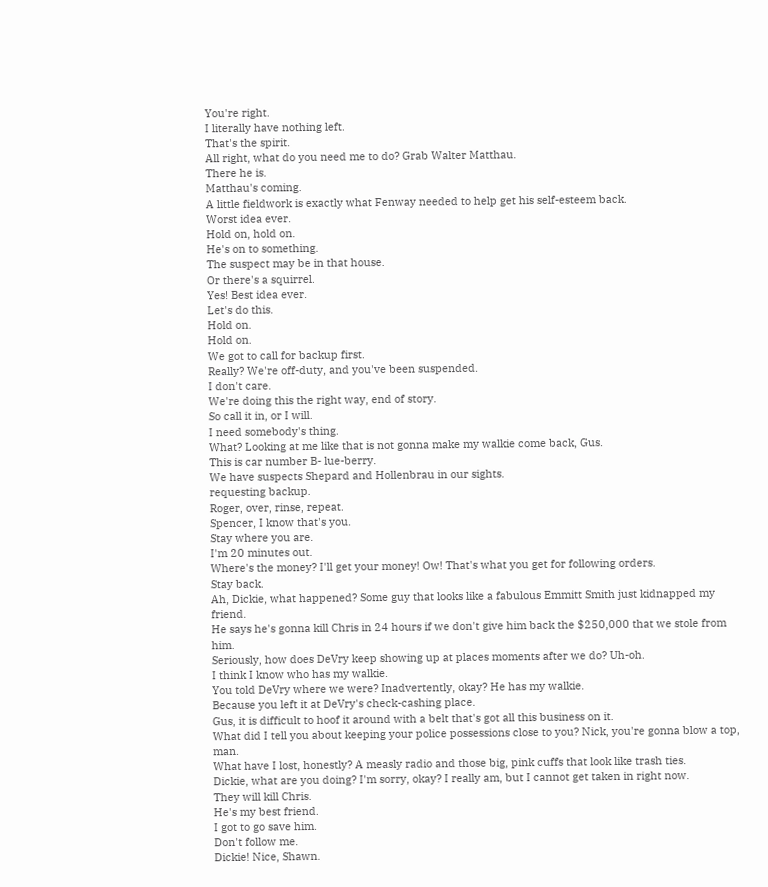You're right.
I literally have nothing left.
That's the spirit.
All right, what do you need me to do? Grab Walter Matthau.
There he is.
Matthau's coming.
A little fieldwork is exactly what Fenway needed to help get his self-esteem back.
Worst idea ever.
Hold on, hold on.
He's on to something.
The suspect may be in that house.
Or there's a squirrel.
Yes! Best idea ever.
Let's do this.
Hold on.
Hold on.
We got to call for backup first.
Really? We're off-duty, and you've been suspended.
I don't care.
We're doing this the right way, end of story.
So call it in, or I will.
I need somebody's thing.
What? Looking at me like that is not gonna make my walkie come back, Gus.
This is car number B- lue-berry.
We have suspects Shepard and Hollenbrau in our sights.
requesting backup.
Roger, over, rinse, repeat.
Spencer, I know that's you.
Stay where you are.
I'm 20 minutes out.
Where's the money? I'll get your money! Ow! That's what you get for following orders.
Stay back.
Ah, Dickie, what happened? Some guy that looks like a fabulous Emmitt Smith just kidnapped my friend.
He says he's gonna kill Chris in 24 hours if we don't give him back the $250,000 that we stole from him.
Seriously, how does DeVry keep showing up at places moments after we do? Uh-oh.
I think I know who has my walkie.
You told DeVry where we were? Inadvertently, okay? He has my walkie.
Because you left it at DeVry's check-cashing place.
Gus, it is difficult to hoof it around with a belt that's got all this business on it.
What did I tell you about keeping your police possessions close to you? Nick, you're gonna blow a top, man.
What have I lost, honestly? A measly radio and those big, pink cuffs that look like trash ties.
Dickie, what are you doing? I'm sorry, okay? I really am, but I cannot get taken in right now.
They will kill Chris.
He's my best friend.
I got to go save him.
Don't follow me.
Dickie! Nice, Shawn.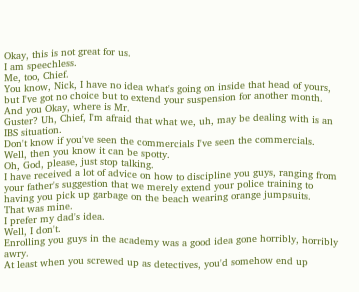Okay, this is not great for us.
I am speechless.
Me, too, Chief.
You know, Nick, I have no idea what's going on inside that head of yours, but I've got no choice but to extend your suspension for another month.
And you Okay, where is Mr.
Guster? Uh, Chief, I'm afraid that what we, uh, may be dealing with is an IBS situation.
Don't know if you've seen the commercials I've seen the commercials.
Well, then you know it can be spotty.
Oh, God, please, just stop talking.
I have received a lot of advice on how to discipline you guys, ranging from your father's suggestion that we merely extend your police training to having you pick up garbage on the beach wearing orange jumpsuits.
That was mine.
I prefer my dad's idea.
Well, I don't.
Enrolling you guys in the academy was a good idea gone horribly, horribly awry.
At least when you screwed up as detectives, you'd somehow end up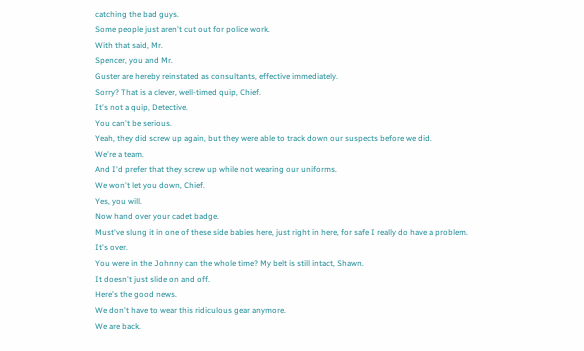catching the bad guys.
Some people just aren't cut out for police work.
With that said, Mr.
Spencer, you and Mr.
Guster are hereby reinstated as consultants, effective immediately.
Sorry? That is a clever, well-timed quip, Chief.
It's not a quip, Detective.
You can't be serious.
Yeah, they did screw up again, but they were able to track down our suspects before we did.
We're a team.
And I'd prefer that they screw up while not wearing our uniforms.
We won't let you down, Chief.
Yes, you will.
Now hand over your cadet badge.
Must've slung it in one of these side babies here, just right in here, for safe I really do have a problem.
It's over.
You were in the Johnny can the whole time? My belt is still intact, Shawn.
It doesn't just slide on and off.
Here's the good news.
We don't have to wear this ridiculous gear anymore.
We are back.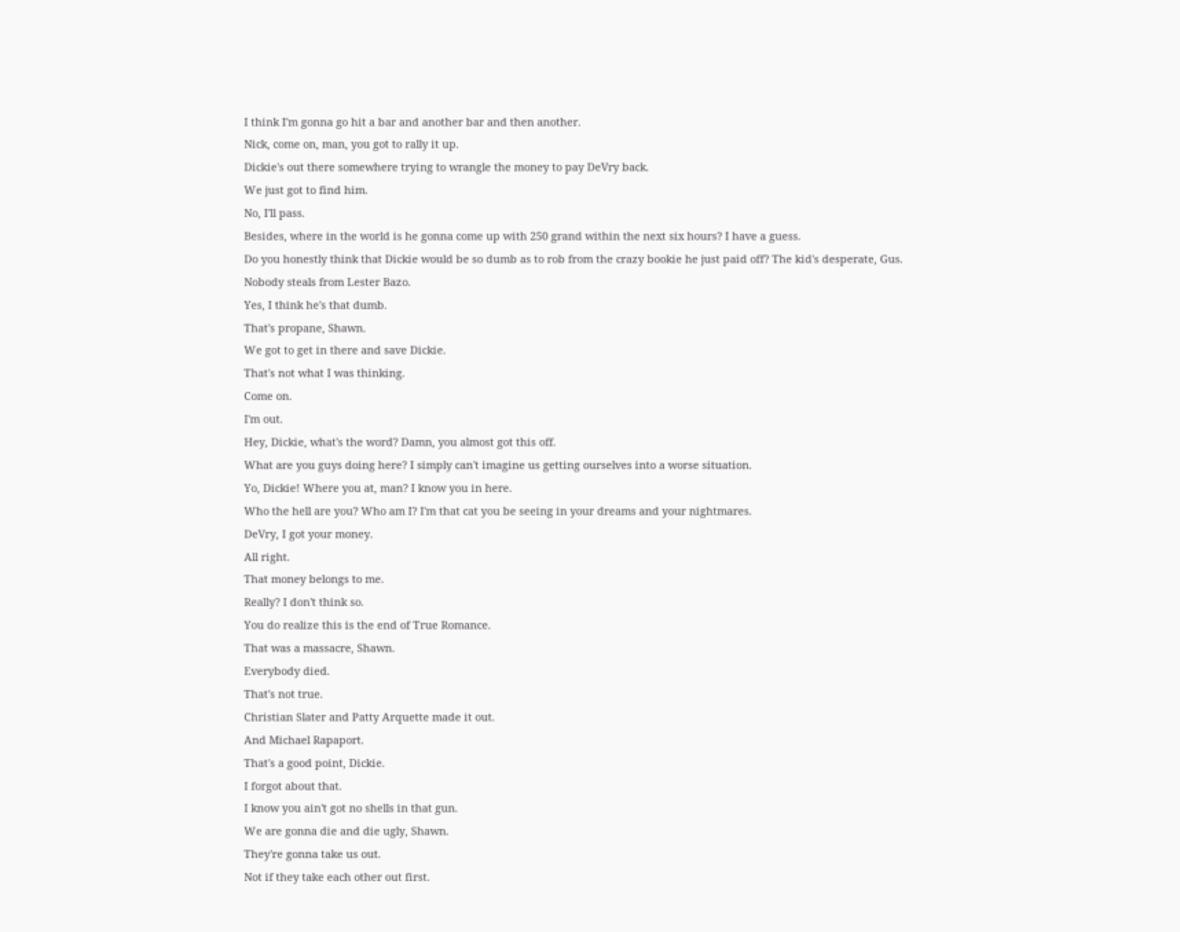I think I'm gonna go hit a bar and another bar and then another.
Nick, come on, man, you got to rally it up.
Dickie's out there somewhere trying to wrangle the money to pay DeVry back.
We just got to find him.
No, I'll pass.
Besides, where in the world is he gonna come up with 250 grand within the next six hours? I have a guess.
Do you honestly think that Dickie would be so dumb as to rob from the crazy bookie he just paid off? The kid's desperate, Gus.
Nobody steals from Lester Bazo.
Yes, I think he's that dumb.
That's propane, Shawn.
We got to get in there and save Dickie.
That's not what I was thinking.
Come on.
I'm out.
Hey, Dickie, what's the word? Damn, you almost got this off.
What are you guys doing here? I simply can't imagine us getting ourselves into a worse situation.
Yo, Dickie! Where you at, man? I know you in here.
Who the hell are you? Who am I? I'm that cat you be seeing in your dreams and your nightmares.
DeVry, I got your money.
All right.
That money belongs to me.
Really? I don't think so.
You do realize this is the end of True Romance.
That was a massacre, Shawn.
Everybody died.
That's not true.
Christian Slater and Patty Arquette made it out.
And Michael Rapaport.
That's a good point, Dickie.
I forgot about that.
I know you ain't got no shells in that gun.
We are gonna die and die ugly, Shawn.
They're gonna take us out.
Not if they take each other out first.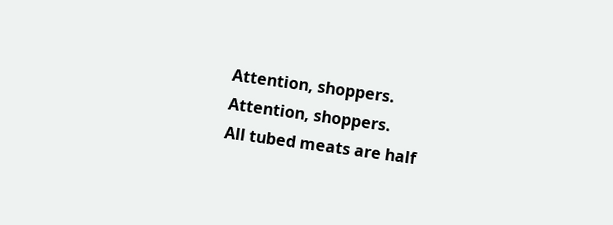Attention, shoppers.
Attention, shoppers.
All tubed meats are half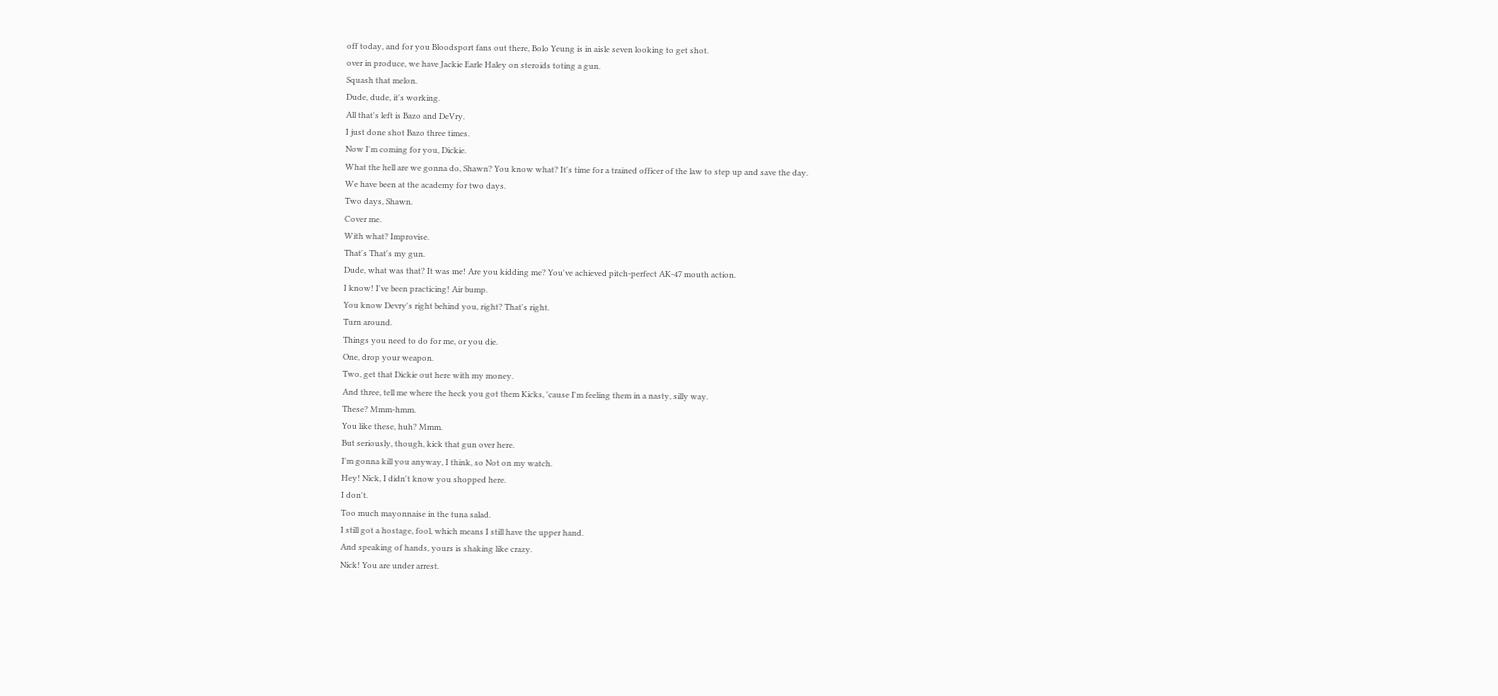off today, and for you Bloodsport fans out there, Bolo Yeung is in aisle seven looking to get shot.
over in produce, we have Jackie Earle Haley on steroids toting a gun.
Squash that melon.
Dude, dude, it's working.
All that's left is Bazo and DeVry.
I just done shot Bazo three times.
Now I'm coming for you, Dickie.
What the hell are we gonna do, Shawn? You know what? It's time for a trained officer of the law to step up and save the day.
We have been at the academy for two days.
Two days, Shawn.
Cover me.
With what? Improvise.
That's That's my gun.
Dude, what was that? It was me! Are you kidding me? You've achieved pitch-perfect AK-47 mouth action.
I know! I've been practicing! Air bump.
You know Devry's right behind you, right? That's right.
Turn around.
Things you need to do for me, or you die.
One, drop your weapon.
Two, get that Dickie out here with my money.
And three, tell me where the heck you got them Kicks, 'cause I'm feeling them in a nasty, silly way.
These? Mmm-hmm.
You like these, huh? Mmm.
But seriously, though, kick that gun over here.
I'm gonna kill you anyway, I think, so Not on my watch.
Hey! Nick, I didn't know you shopped here.
I don't.
Too much mayonnaise in the tuna salad.
I still got a hostage, fool, which means I still have the upper hand.
And speaking of hands, yours is shaking like crazy.
Nick! You are under arrest.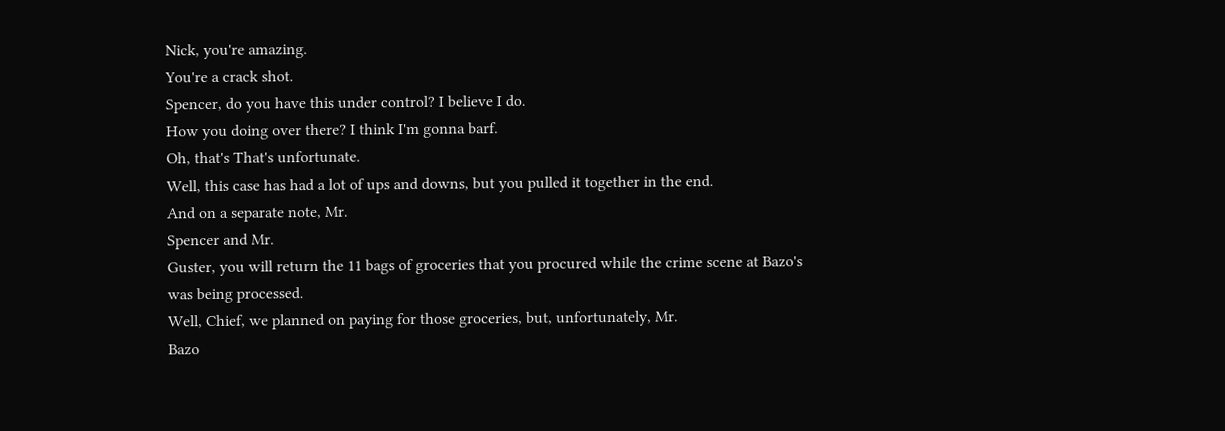Nick, you're amazing.
You're a crack shot.
Spencer, do you have this under control? I believe I do.
How you doing over there? I think I'm gonna barf.
Oh, that's That's unfortunate.
Well, this case has had a lot of ups and downs, but you pulled it together in the end.
And on a separate note, Mr.
Spencer and Mr.
Guster, you will return the 11 bags of groceries that you procured while the crime scene at Bazo's was being processed.
Well, Chief, we planned on paying for those groceries, but, unfortunately, Mr.
Bazo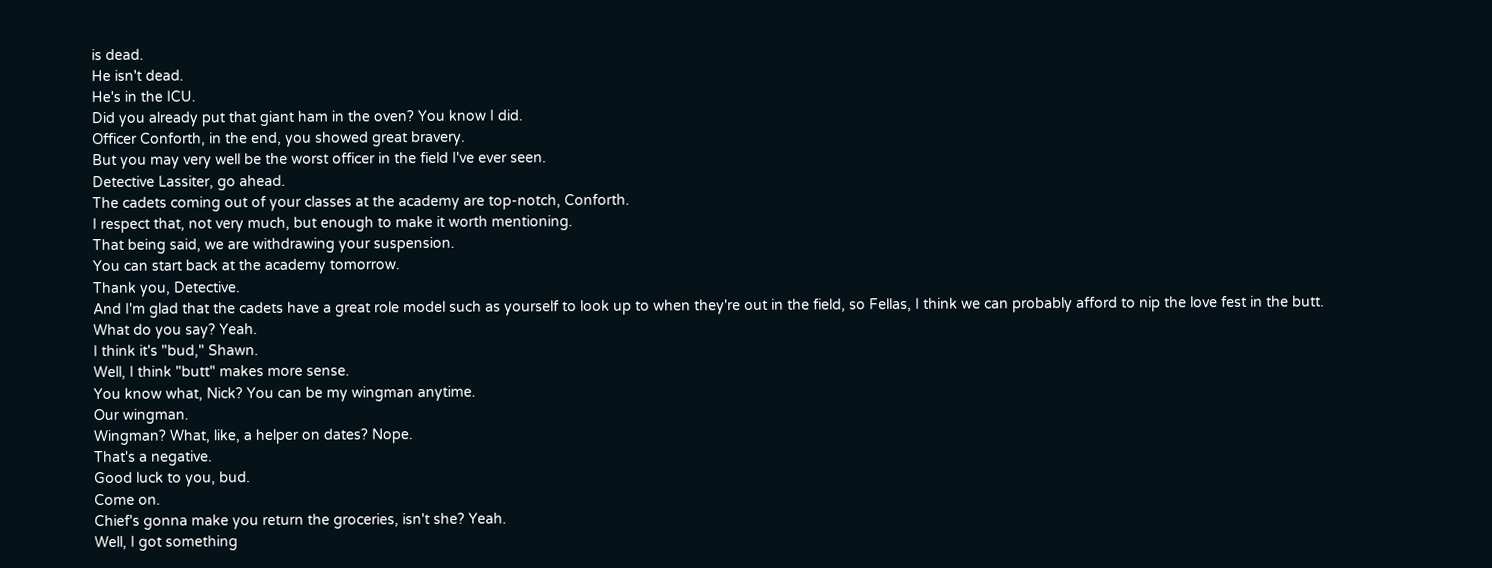is dead.
He isn't dead.
He's in the ICU.
Did you already put that giant ham in the oven? You know I did.
Officer Conforth, in the end, you showed great bravery.
But you may very well be the worst officer in the field I've ever seen.
Detective Lassiter, go ahead.
The cadets coming out of your classes at the academy are top-notch, Conforth.
I respect that, not very much, but enough to make it worth mentioning.
That being said, we are withdrawing your suspension.
You can start back at the academy tomorrow.
Thank you, Detective.
And I'm glad that the cadets have a great role model such as yourself to look up to when they're out in the field, so Fellas, I think we can probably afford to nip the love fest in the butt.
What do you say? Yeah.
I think it's "bud," Shawn.
Well, I think "butt" makes more sense.
You know what, Nick? You can be my wingman anytime.
Our wingman.
Wingman? What, like, a helper on dates? Nope.
That's a negative.
Good luck to you, bud.
Come on.
Chief's gonna make you return the groceries, isn't she? Yeah.
Well, I got something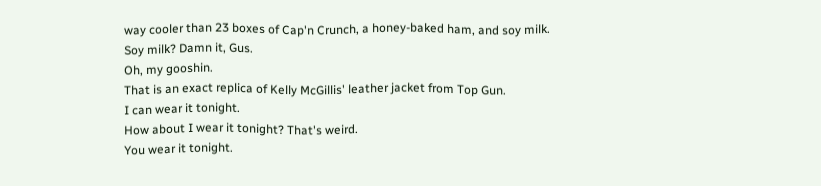way cooler than 23 boxes of Cap'n Crunch, a honey-baked ham, and soy milk.
Soy milk? Damn it, Gus.
Oh, my gooshin.
That is an exact replica of Kelly McGillis' leather jacket from Top Gun.
I can wear it tonight.
How about I wear it tonight? That's weird.
You wear it tonight.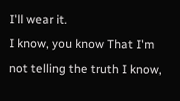I'll wear it.
I know, you know That I'm not telling the truth I know,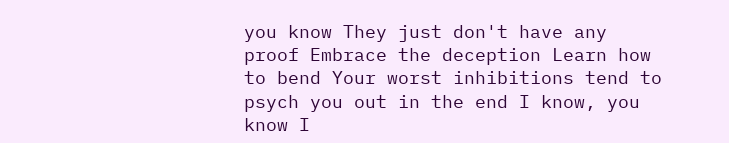you know They just don't have any proof Embrace the deception Learn how to bend Your worst inhibitions tend to psych you out in the end I know, you know I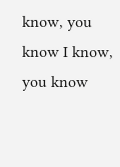know, you know I know, you know